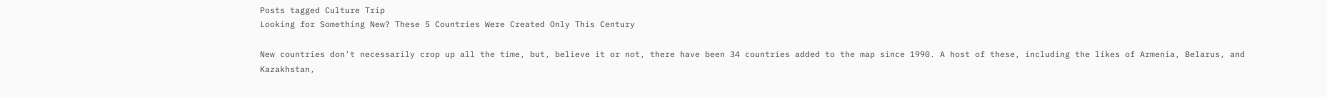Posts tagged Culture Trip
Looking for Something New? These 5 Countries Were Created Only This Century

New countries don’t necessarily crop up all the time, but, believe it or not, there have been 34 countries added to the map since 1990. A host of these, including the likes of Armenia, Belarus, and Kazakhstan,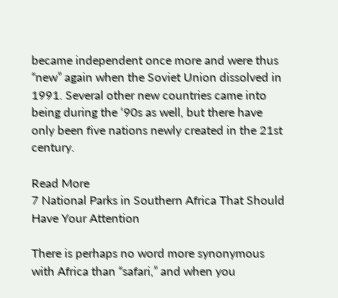became independent once more and were thus “new” again when the Soviet Union dissolved in 1991. Several other new countries came into being during the ‘90s as well, but there have only been five nations newly created in the 21st century.

Read More
7 National Parks in Southern Africa That Should Have Your Attention

There is perhaps no word more synonymous with Africa than “safari,” and when you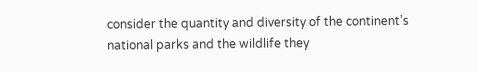consider the quantity and diversity of the continent’s national parks and the wildlife they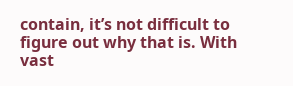contain, it’s not difficult to figure out why that is. With vast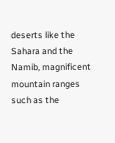deserts like the Sahara and the Namib, magnificent mountain ranges such as the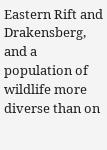Eastern Rift and Drakensberg, and a population of wildlife more diverse than on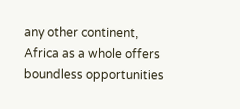any other continent, Africa as a whole offers boundless opportunities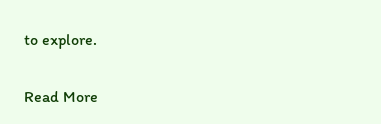to explore.

Read More